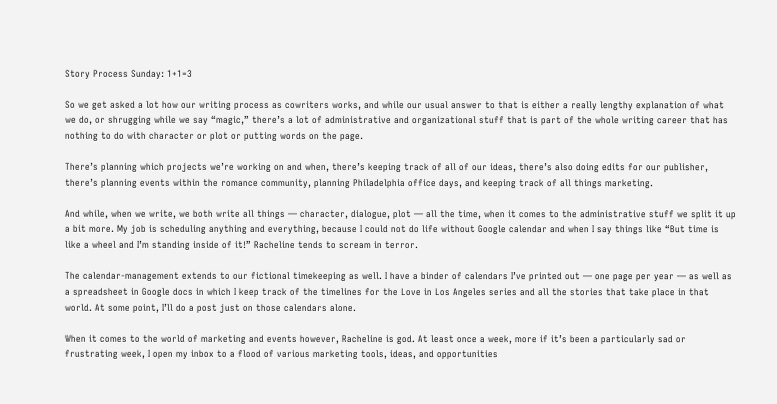Story Process Sunday: 1+1=3

So we get asked a lot how our writing process as cowriters works, and while our usual answer to that is either a really lengthy explanation of what we do, or shrugging while we say “magic,” there’s a lot of administrative and organizational stuff that is part of the whole writing career that has nothing to do with character or plot or putting words on the page.

There’s planning which projects we’re working on and when, there’s keeping track of all of our ideas, there’s also doing edits for our publisher, there’s planning events within the romance community, planning Philadelphia office days, and keeping track of all things marketing.

And while, when we write, we both write all things — character, dialogue, plot — all the time, when it comes to the administrative stuff we split it up a bit more. My job is scheduling anything and everything, because I could not do life without Google calendar and when I say things like “But time is like a wheel and I’m standing inside of it!” Racheline tends to scream in terror.

The calendar-management extends to our fictional timekeeping as well. I have a binder of calendars I’ve printed out — one page per year — as well as a spreadsheet in Google docs in which I keep track of the timelines for the Love in Los Angeles series and all the stories that take place in that world. At some point, I’ll do a post just on those calendars alone.

When it comes to the world of marketing and events however, Racheline is god. At least once a week, more if it’s been a particularly sad or frustrating week, I open my inbox to a flood of various marketing tools, ideas, and opportunities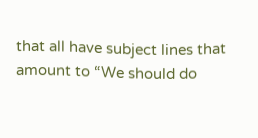that all have subject lines that amount to “We should do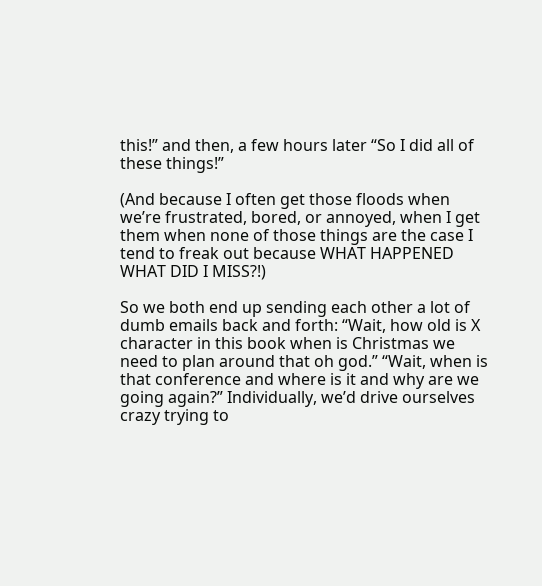this!” and then, a few hours later “So I did all of these things!”

(And because I often get those floods when we’re frustrated, bored, or annoyed, when I get them when none of those things are the case I tend to freak out because WHAT HAPPENED WHAT DID I MISS?!)

So we both end up sending each other a lot of dumb emails back and forth: “Wait, how old is X character in this book when is Christmas we need to plan around that oh god.” “Wait, when is that conference and where is it and why are we going again?” Individually, we’d drive ourselves crazy trying to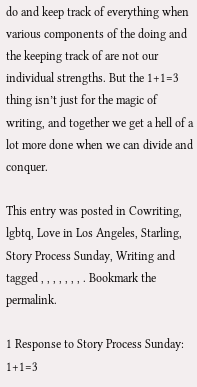do and keep track of everything when various components of the doing and the keeping track of are not our individual strengths. But the 1+1=3 thing isn’t just for the magic of writing, and together we get a hell of a lot more done when we can divide and conquer.

This entry was posted in Cowriting, lgbtq, Love in Los Angeles, Starling, Story Process Sunday, Writing and tagged , , , , , , , . Bookmark the permalink.

1 Response to Story Process Sunday: 1+1=3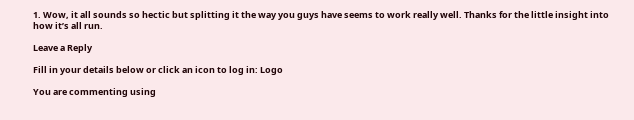1. Wow, it all sounds so hectic but splitting it the way you guys have seems to work really well. Thanks for the little insight into how it’s all run.

Leave a Reply

Fill in your details below or click an icon to log in: Logo

You are commenting using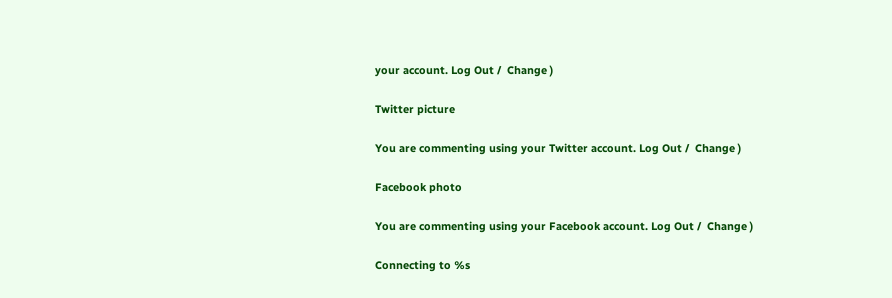your account. Log Out /  Change )

Twitter picture

You are commenting using your Twitter account. Log Out /  Change )

Facebook photo

You are commenting using your Facebook account. Log Out /  Change )

Connecting to %s